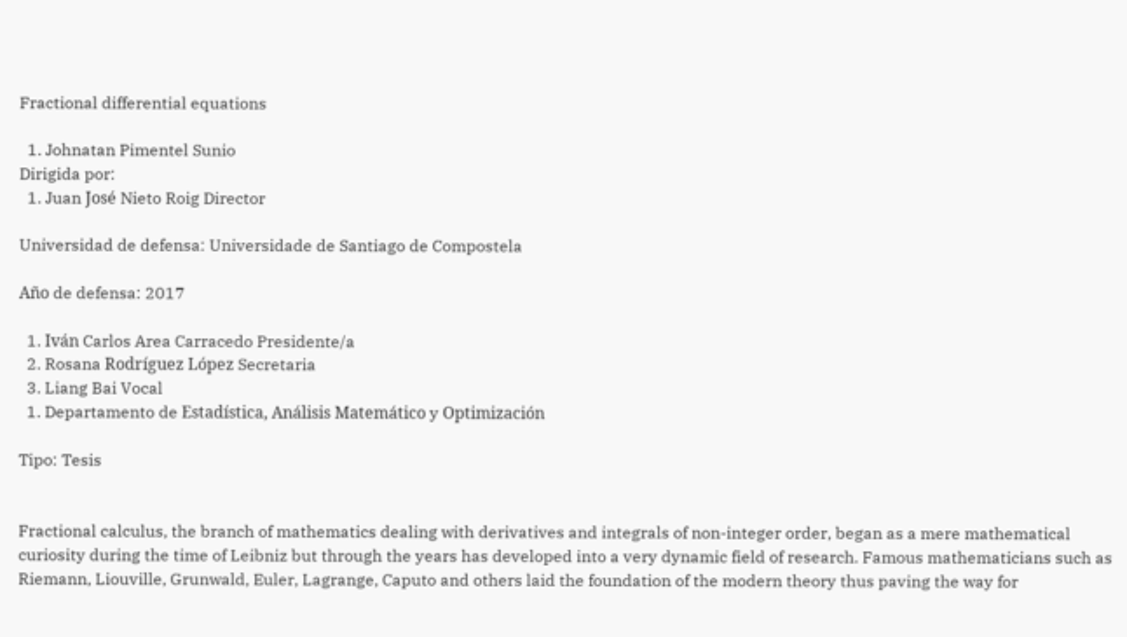Fractional differential equations

  1. Johnatan Pimentel Sunio
Dirigida por:
  1. Juan José Nieto Roig Director

Universidad de defensa: Universidade de Santiago de Compostela

Año de defensa: 2017

  1. Iván Carlos Area Carracedo Presidente/a
  2. Rosana Rodríguez López Secretaria
  3. Liang Bai Vocal
  1. Departamento de Estadística, Análisis Matemático y Optimización

Tipo: Tesis


Fractional calculus, the branch of mathematics dealing with derivatives and integrals of non-integer order, began as a mere mathematical curiosity during the time of Leibniz but through the years has developed into a very dynamic field of research. Famous mathematicians such as Riemann, Liouville, Grunwald, Euler, Lagrange, Caputo and others laid the foundation of the modern theory thus paving the way for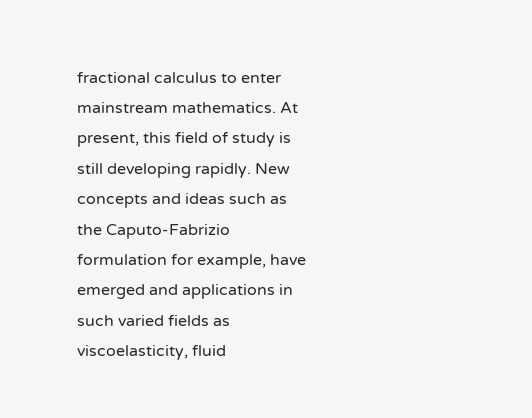fractional calculus to enter mainstream mathematics. At present, this field of study is still developing rapidly. New concepts and ideas such as the Caputo-Fabrizio formulation for example, have emerged and applications in such varied fields as viscoelasticity, fluid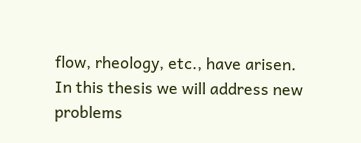flow, rheology, etc., have arisen. In this thesis we will address new problems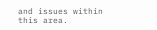and issues within this area.